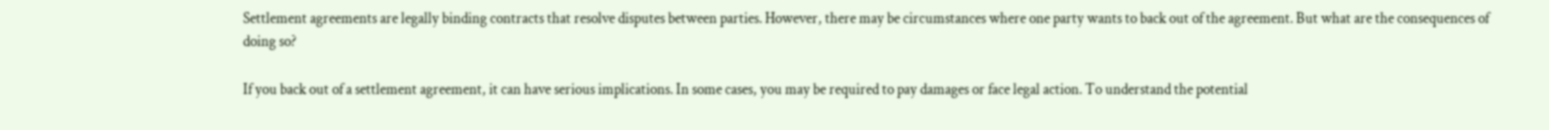Settlement agreements are legally binding contracts that resolve disputes between parties. However, there may be circumstances where one party wants to back out of the agreement. But what are the consequences of doing so?

If you back out of a settlement agreement, it can have serious implications. In some cases, you may be required to pay damages or face legal action. To understand the potential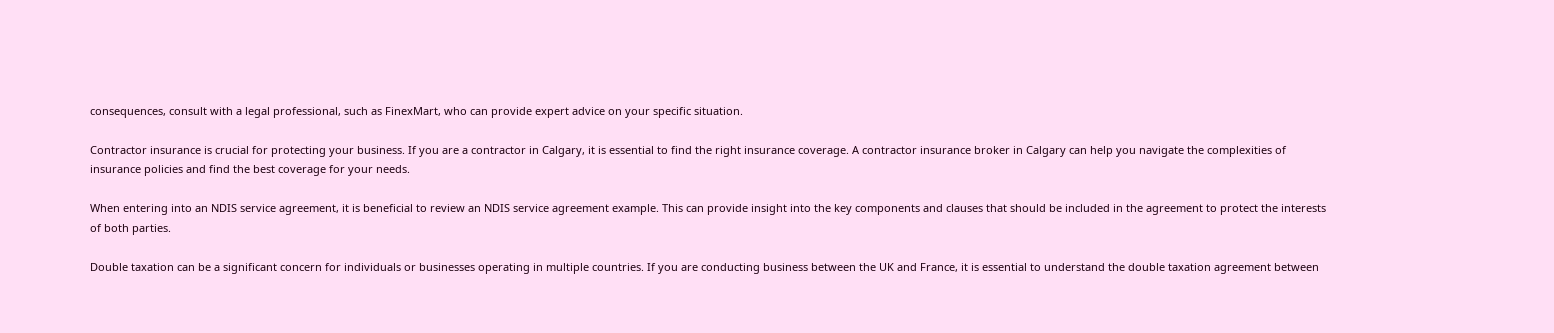consequences, consult with a legal professional, such as FinexMart, who can provide expert advice on your specific situation.

Contractor insurance is crucial for protecting your business. If you are a contractor in Calgary, it is essential to find the right insurance coverage. A contractor insurance broker in Calgary can help you navigate the complexities of insurance policies and find the best coverage for your needs.

When entering into an NDIS service agreement, it is beneficial to review an NDIS service agreement example. This can provide insight into the key components and clauses that should be included in the agreement to protect the interests of both parties.

Double taxation can be a significant concern for individuals or businesses operating in multiple countries. If you are conducting business between the UK and France, it is essential to understand the double taxation agreement between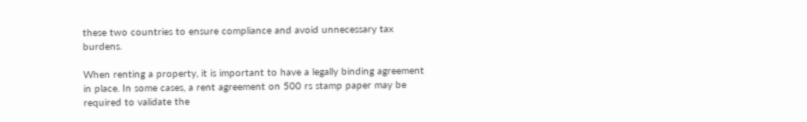these two countries to ensure compliance and avoid unnecessary tax burdens.

When renting a property, it is important to have a legally binding agreement in place. In some cases, a rent agreement on 500 rs stamp paper may be required to validate the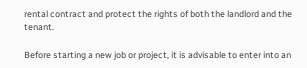rental contract and protect the rights of both the landlord and the tenant.

Before starting a new job or project, it is advisable to enter into an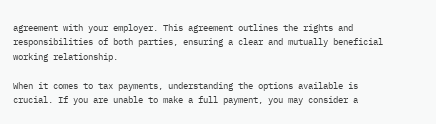agreement with your employer. This agreement outlines the rights and responsibilities of both parties, ensuring a clear and mutually beneficial working relationship.

When it comes to tax payments, understanding the options available is crucial. If you are unable to make a full payment, you may consider a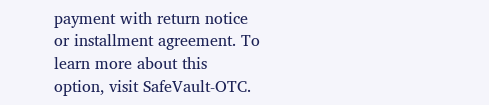payment with return notice or installment agreement. To learn more about this option, visit SafeVault-OTC.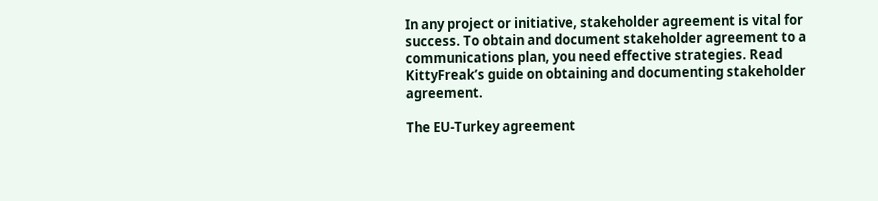In any project or initiative, stakeholder agreement is vital for success. To obtain and document stakeholder agreement to a communications plan, you need effective strategies. Read KittyFreak’s guide on obtaining and documenting stakeholder agreement.

The EU-Turkey agreement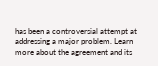has been a controversial attempt at addressing a major problem. Learn more about the agreement and its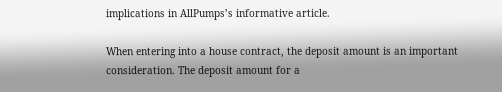implications in AllPumps’s informative article.

When entering into a house contract, the deposit amount is an important consideration. The deposit amount for a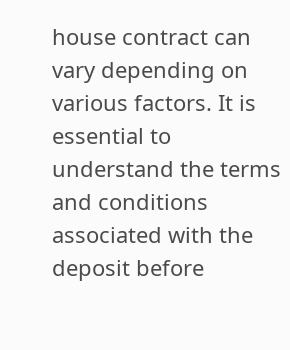house contract can vary depending on various factors. It is essential to understand the terms and conditions associated with the deposit before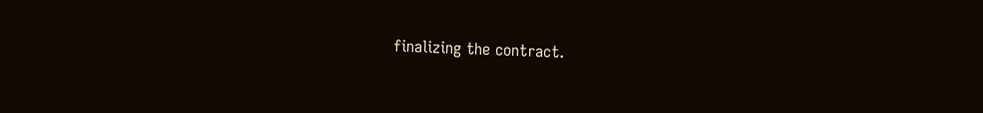finalizing the contract.